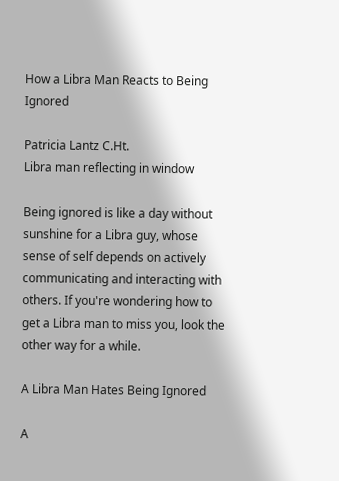How a Libra Man Reacts to Being Ignored

Patricia Lantz C.Ht.
Libra man reflecting in window

Being ignored is like a day without sunshine for a Libra guy, whose sense of self depends on actively communicating and interacting with others. If you're wondering how to get a Libra man to miss you, look the other way for a while.

A Libra Man Hates Being Ignored

A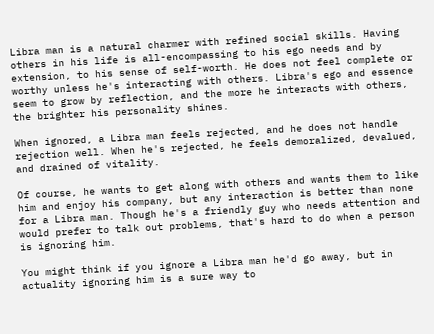Libra man is a natural charmer with refined social skills. Having others in his life is all-encompassing to his ego needs and by extension, to his sense of self-worth. He does not feel complete or worthy unless he's interacting with others. Libra's ego and essence seem to grow by reflection, and the more he interacts with others, the brighter his personality shines.

When ignored, a Libra man feels rejected, and he does not handle rejection well. When he's rejected, he feels demoralized, devalued, and drained of vitality.

Of course, he wants to get along with others and wants them to like him and enjoy his company, but any interaction is better than none for a Libra man. Though he's a friendly guy who needs attention and would prefer to talk out problems, that's hard to do when a person is ignoring him.

You might think if you ignore a Libra man he'd go away, but in actuality ignoring him is a sure way to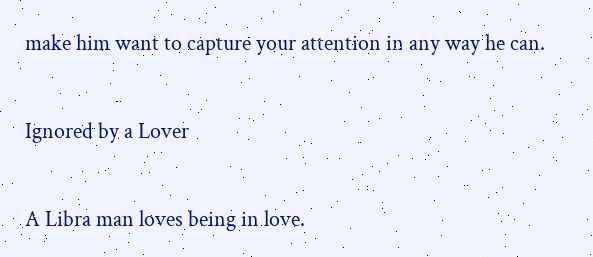make him want to capture your attention in any way he can.

Ignored by a Lover

A Libra man loves being in love.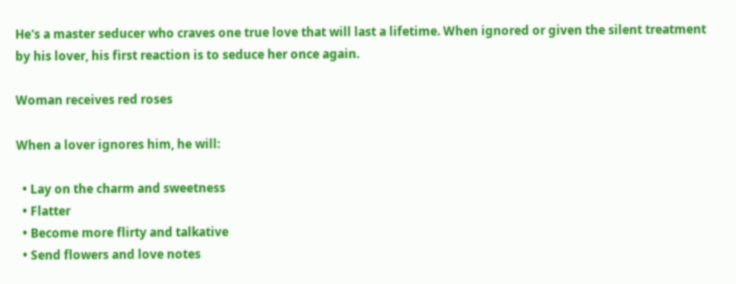He's a master seducer who craves one true love that will last a lifetime. When ignored or given the silent treatment by his lover, his first reaction is to seduce her once again.

Woman receives red roses

When a lover ignores him, he will:

  • Lay on the charm and sweetness
  • Flatter
  • Become more flirty and talkative
  • Send flowers and love notes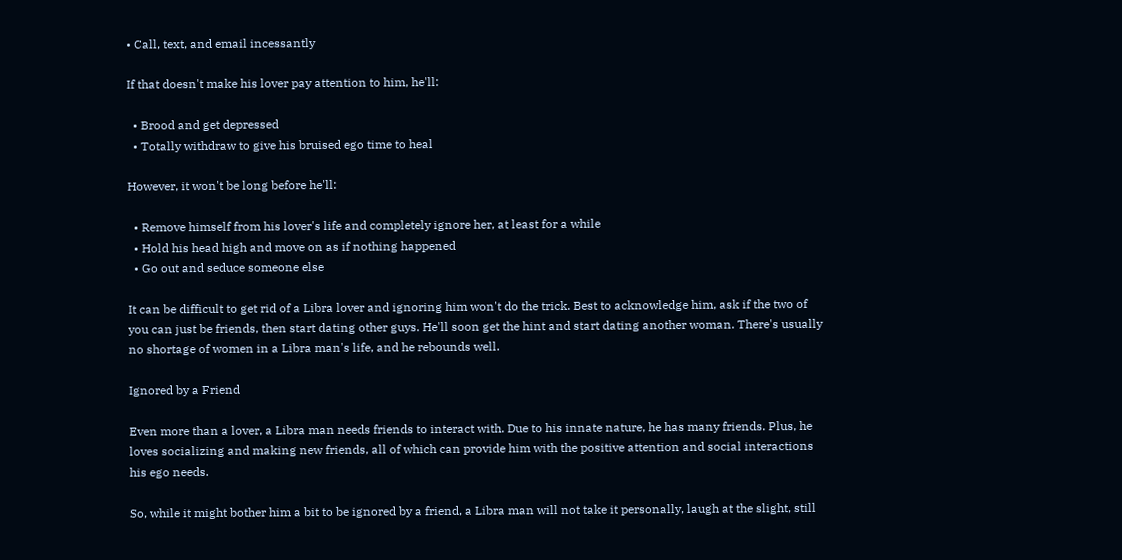• Call, text, and email incessantly

If that doesn't make his lover pay attention to him, he'll:

  • Brood and get depressed
  • Totally withdraw to give his bruised ego time to heal

However, it won't be long before he'll:

  • Remove himself from his lover's life and completely ignore her, at least for a while
  • Hold his head high and move on as if nothing happened
  • Go out and seduce someone else

It can be difficult to get rid of a Libra lover and ignoring him won't do the trick. Best to acknowledge him, ask if the two of you can just be friends, then start dating other guys. He'll soon get the hint and start dating another woman. There's usually no shortage of women in a Libra man's life, and he rebounds well.

Ignored by a Friend

Even more than a lover, a Libra man needs friends to interact with. Due to his innate nature, he has many friends. Plus, he loves socializing and making new friends, all of which can provide him with the positive attention and social interactions his ego needs.

So, while it might bother him a bit to be ignored by a friend, a Libra man will not take it personally, laugh at the slight, still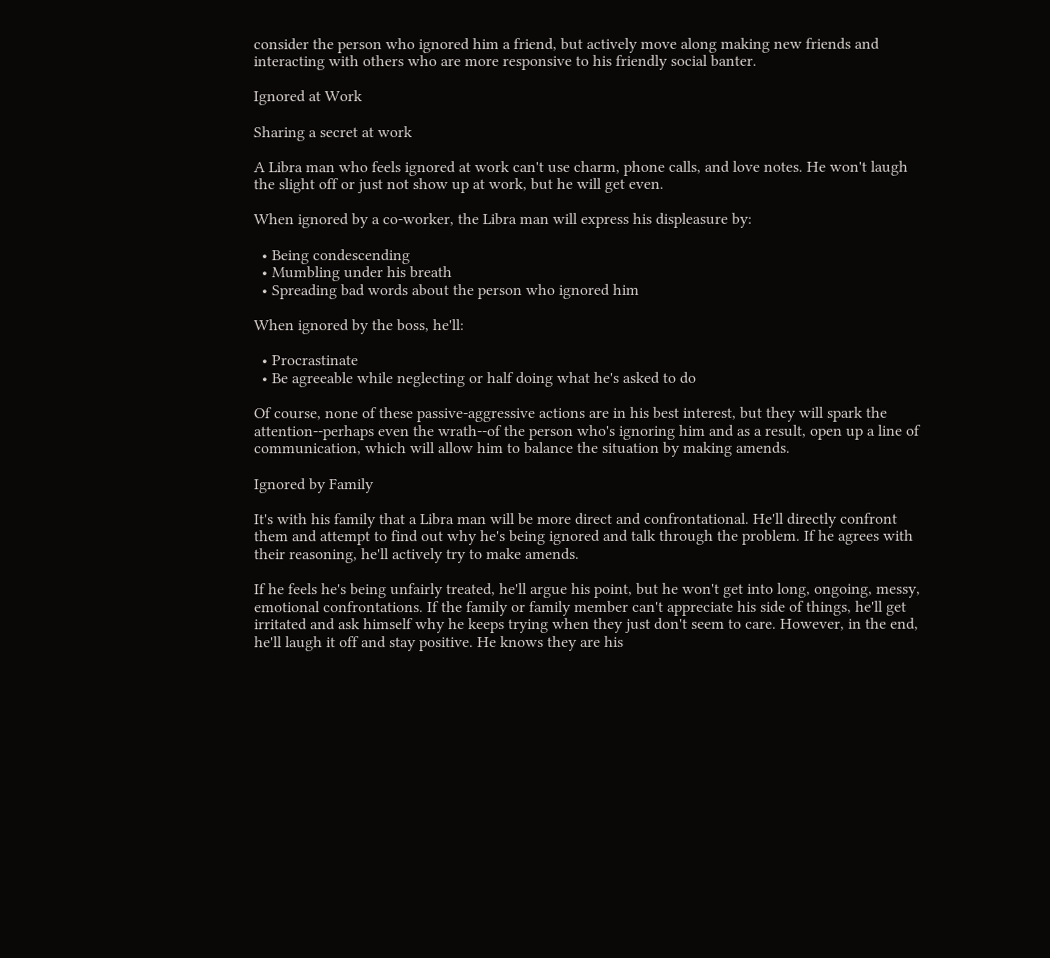consider the person who ignored him a friend, but actively move along making new friends and interacting with others who are more responsive to his friendly social banter.

Ignored at Work

Sharing a secret at work

A Libra man who feels ignored at work can't use charm, phone calls, and love notes. He won't laugh the slight off or just not show up at work, but he will get even.

When ignored by a co-worker, the Libra man will express his displeasure by:

  • Being condescending
  • Mumbling under his breath
  • Spreading bad words about the person who ignored him

When ignored by the boss, he'll:

  • Procrastinate
  • Be agreeable while neglecting or half doing what he's asked to do

Of course, none of these passive-aggressive actions are in his best interest, but they will spark the attention--perhaps even the wrath--of the person who's ignoring him and as a result, open up a line of communication, which will allow him to balance the situation by making amends.

Ignored by Family

It's with his family that a Libra man will be more direct and confrontational. He'll directly confront them and attempt to find out why he's being ignored and talk through the problem. If he agrees with their reasoning, he'll actively try to make amends.

If he feels he's being unfairly treated, he'll argue his point, but he won't get into long, ongoing, messy, emotional confrontations. If the family or family member can't appreciate his side of things, he'll get irritated and ask himself why he keeps trying when they just don't seem to care. However, in the end, he'll laugh it off and stay positive. He knows they are his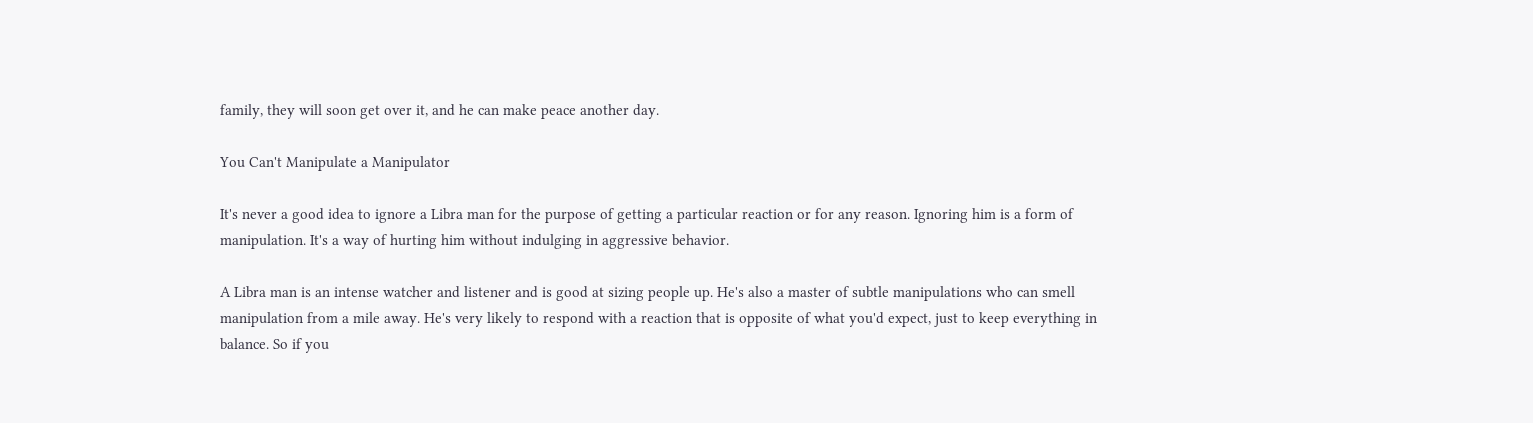family, they will soon get over it, and he can make peace another day.

You Can't Manipulate a Manipulator

It's never a good idea to ignore a Libra man for the purpose of getting a particular reaction or for any reason. Ignoring him is a form of manipulation. It's a way of hurting him without indulging in aggressive behavior.

A Libra man is an intense watcher and listener and is good at sizing people up. He's also a master of subtle manipulations who can smell manipulation from a mile away. He's very likely to respond with a reaction that is opposite of what you'd expect, just to keep everything in balance. So if you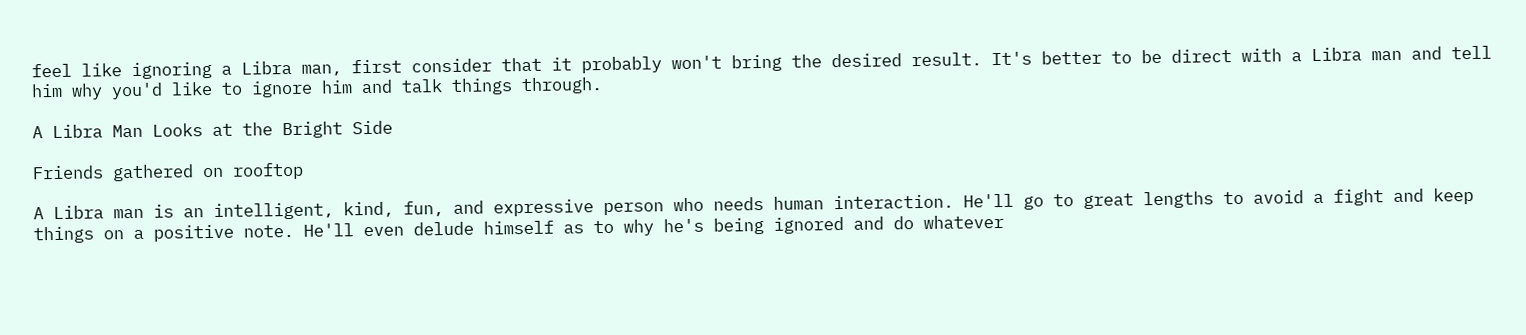feel like ignoring a Libra man, first consider that it probably won't bring the desired result. It's better to be direct with a Libra man and tell him why you'd like to ignore him and talk things through.

A Libra Man Looks at the Bright Side

Friends gathered on rooftop

A Libra man is an intelligent, kind, fun, and expressive person who needs human interaction. He'll go to great lengths to avoid a fight and keep things on a positive note. He'll even delude himself as to why he's being ignored and do whatever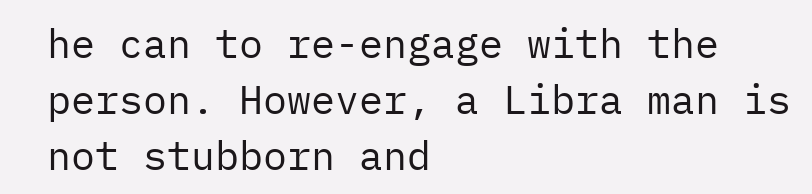he can to re-engage with the person. However, a Libra man is not stubborn and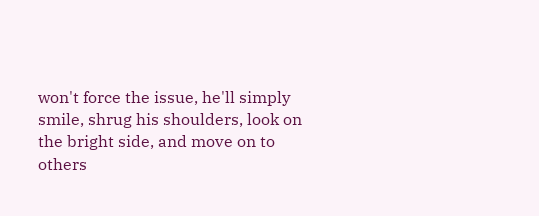won't force the issue, he'll simply smile, shrug his shoulders, look on the bright side, and move on to others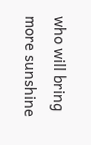who will bring more sunshine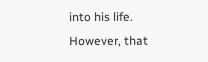into his life. However, that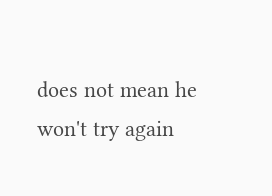does not mean he won't try again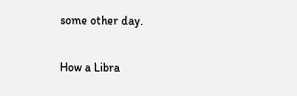some other day.

How a Libra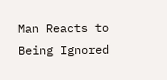Man Reacts to Being Ignored